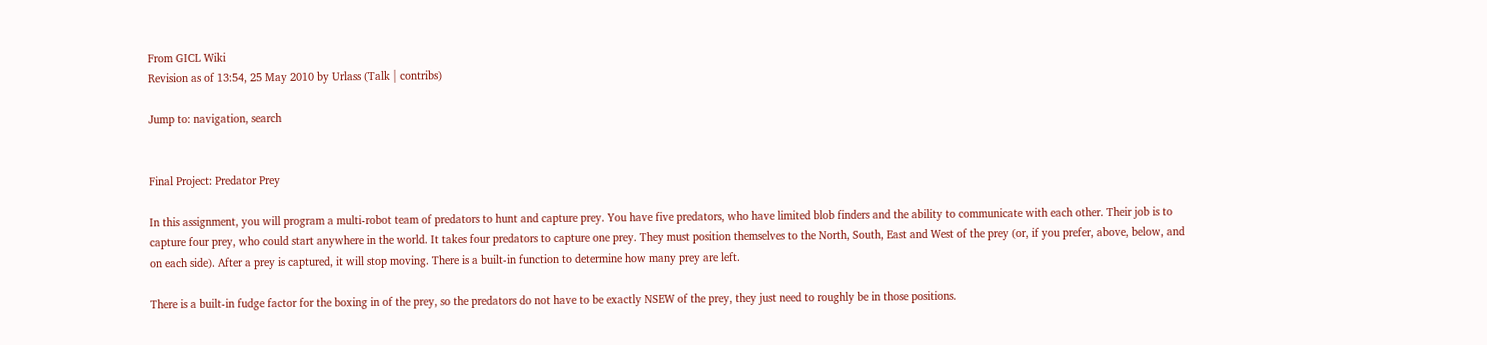From GICL Wiki
Revision as of 13:54, 25 May 2010 by Urlass (Talk | contribs)

Jump to: navigation, search


Final Project: Predator Prey

In this assignment, you will program a multi-robot team of predators to hunt and capture prey. You have five predators, who have limited blob finders and the ability to communicate with each other. Their job is to capture four prey, who could start anywhere in the world. It takes four predators to capture one prey. They must position themselves to the North, South, East and West of the prey (or, if you prefer, above, below, and on each side). After a prey is captured, it will stop moving. There is a built-in function to determine how many prey are left.

There is a built-in fudge factor for the boxing in of the prey, so the predators do not have to be exactly NSEW of the prey, they just need to roughly be in those positions.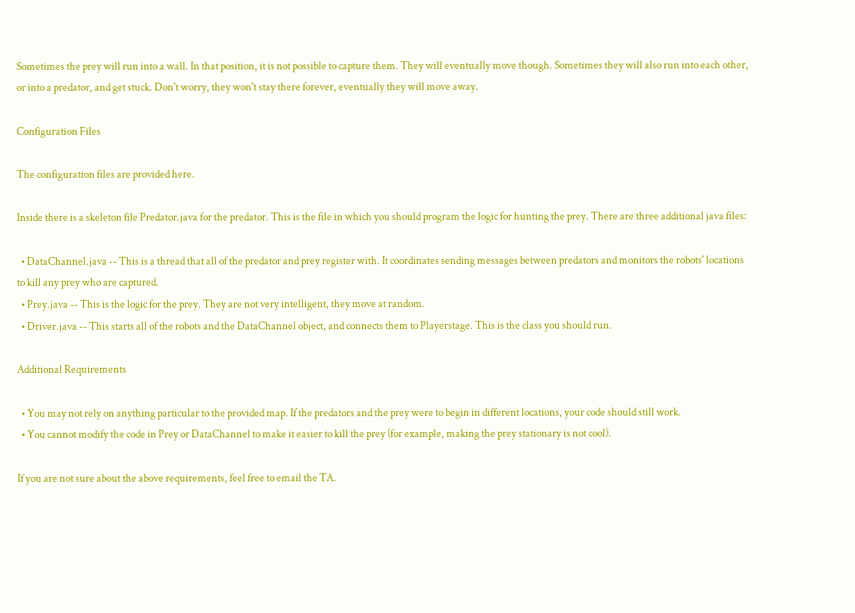Sometimes the prey will run into a wall. In that position, it is not possible to capture them. They will eventually move though. Sometimes they will also run into each other, or into a predator, and get stuck. Don't worry, they won't stay there forever, eventually they will move away.

Configuration Files

The configuration files are provided here.

Inside there is a skeleton file Predator.java for the predator. This is the file in which you should program the logic for hunting the prey. There are three additional java files:

  • DataChannel.java -- This is a thread that all of the predator and prey register with. It coordinates sending messages between predators and monitors the robots' locations to kill any prey who are captured.
  • Prey.java -- This is the logic for the prey. They are not very intelligent, they move at random.
  • Driver.java -- This starts all of the robots and the DataChannel object, and connects them to Playerstage. This is the class you should run.

Additional Requirements

  • You may not rely on anything particular to the provided map. If the predators and the prey were to begin in different locations, your code should still work.
  • You cannot modify the code in Prey or DataChannel to make it easier to kill the prey (for example, making the prey stationary is not cool).

If you are not sure about the above requirements, feel free to email the TA.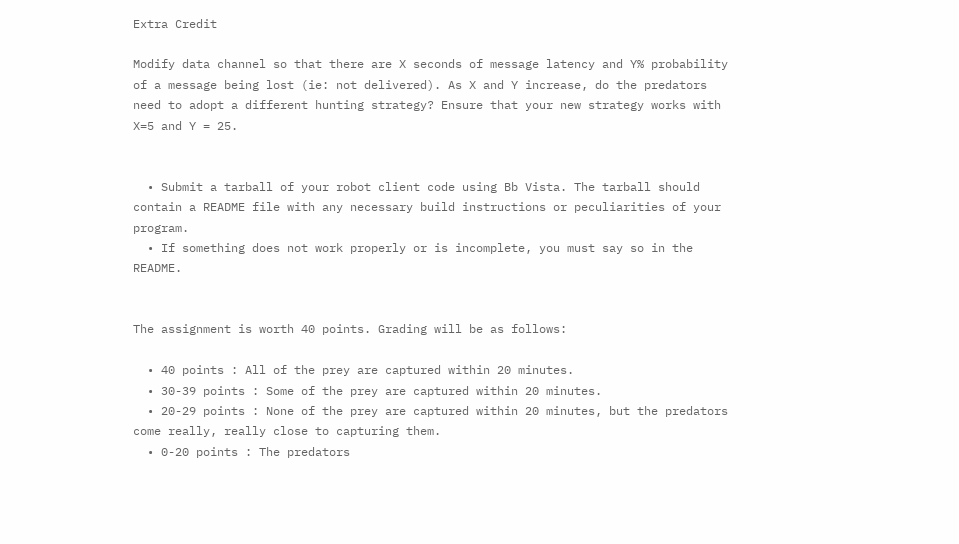Extra Credit

Modify data channel so that there are X seconds of message latency and Y% probability of a message being lost (ie: not delivered). As X and Y increase, do the predators need to adopt a different hunting strategy? Ensure that your new strategy works with X=5 and Y = 25.


  • Submit a tarball of your robot client code using Bb Vista. The tarball should contain a README file with any necessary build instructions or peculiarities of your program.
  • If something does not work properly or is incomplete, you must say so in the README.


The assignment is worth 40 points. Grading will be as follows:

  • 40 points : All of the prey are captured within 20 minutes.
  • 30-39 points : Some of the prey are captured within 20 minutes.
  • 20-29 points : None of the prey are captured within 20 minutes, but the predators come really, really close to capturing them.
  • 0-20 points : The predators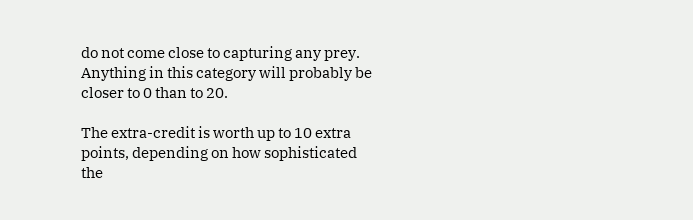do not come close to capturing any prey. Anything in this category will probably be closer to 0 than to 20.

The extra-credit is worth up to 10 extra points, depending on how sophisticated the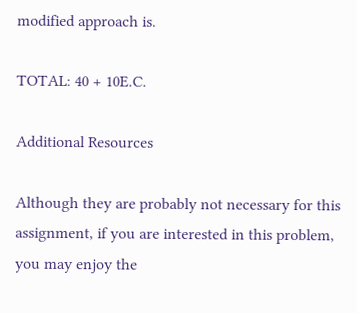modified approach is.

TOTAL: 40 + 10E.C.

Additional Resources

Although they are probably not necessary for this assignment, if you are interested in this problem, you may enjoy the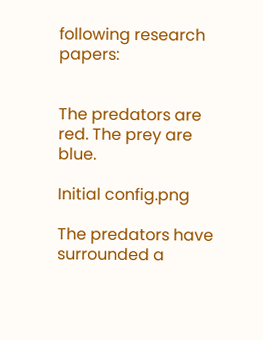following research papers:


The predators are red. The prey are blue.

Initial config.png

The predators have surrounded a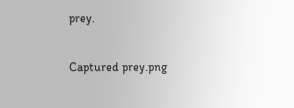prey.

Captured prey.png